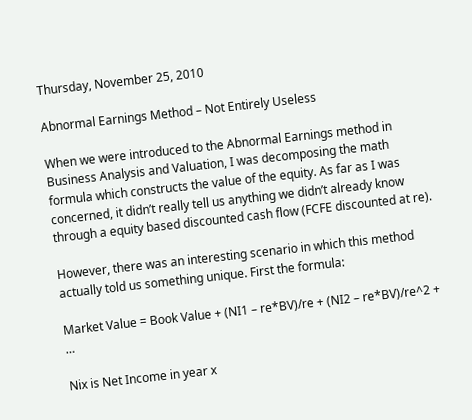Thursday, November 25, 2010

Abnormal Earnings Method – Not Entirely Useless

When we were introduced to the Abnormal Earnings method in Business Analysis and Valuation, I was decomposing the math formula which constructs the value of the equity. As far as I was concerned, it didn’t really tell us anything we didn’t already know through a equity based discounted cash flow (FCFE discounted at re).

However, there was an interesting scenario in which this method actually told us something unique. First the formula:

Market Value = Book Value + (NI1 – re*BV)/re + (NI2 – re*BV)/re^2 + …

Nix is Net Income in year x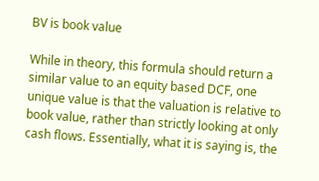BV is book value

While in theory, this formula should return a similar value to an equity based DCF, one unique value is that the valuation is relative to book value, rather than strictly looking at only cash flows. Essentially, what it is saying is, the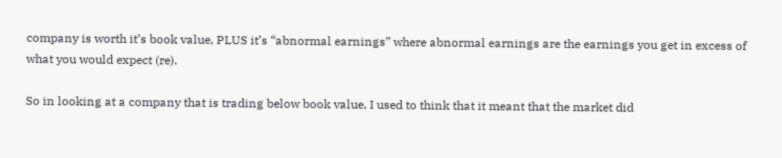company is worth it’s book value, PLUS it’s “abnormal earnings” where abnormal earnings are the earnings you get in excess of what you would expect (re).

So in looking at a company that is trading below book value, I used to think that it meant that the market did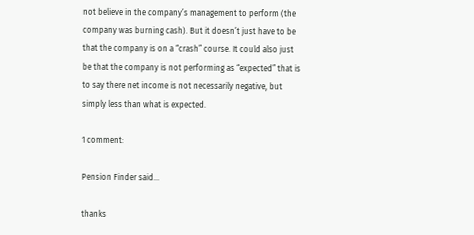not believe in the company’s management to perform (the company was burning cash). But it doesn’t just have to be that the company is on a “crash” course. It could also just be that the company is not performing as “expected” that is to say there net income is not necessarily negative, but simply less than what is expected.

1 comment:

Pension Finder said...

thanks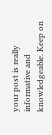your post is really informative and knowledgeable. Keep on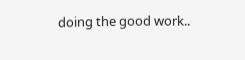doing the good work..